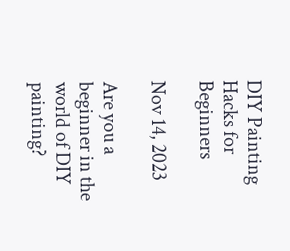DIY Painting Hacks for Beginners

Nov 14, 2023

Are you a beginner in the world of DIY painting?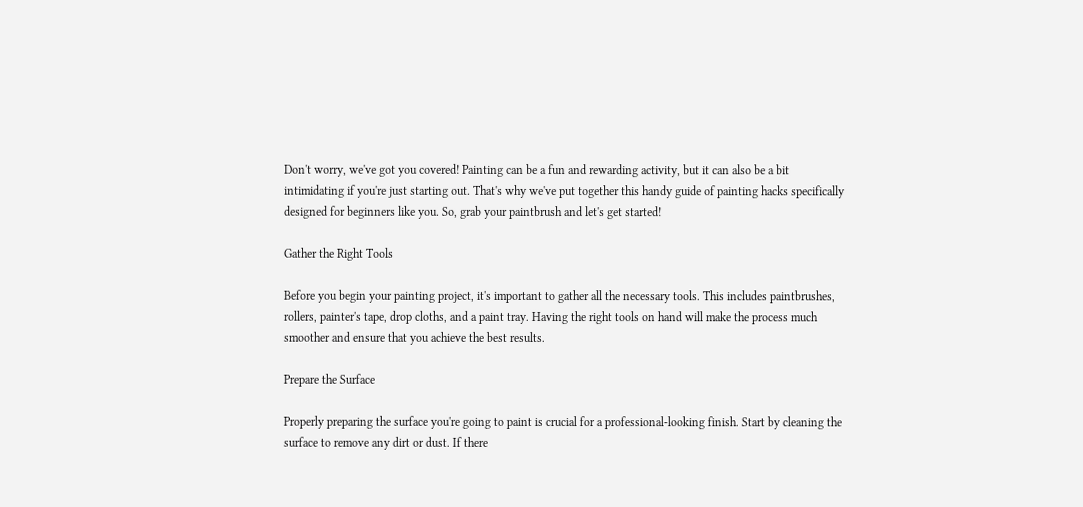Don't worry, we've got you covered! Painting can be a fun and rewarding activity, but it can also be a bit intimidating if you're just starting out. That's why we've put together this handy guide of painting hacks specifically designed for beginners like you. So, grab your paintbrush and let's get started!

Gather the Right Tools

Before you begin your painting project, it's important to gather all the necessary tools. This includes paintbrushes, rollers, painter's tape, drop cloths, and a paint tray. Having the right tools on hand will make the process much smoother and ensure that you achieve the best results.

Prepare the Surface

Properly preparing the surface you're going to paint is crucial for a professional-looking finish. Start by cleaning the surface to remove any dirt or dust. If there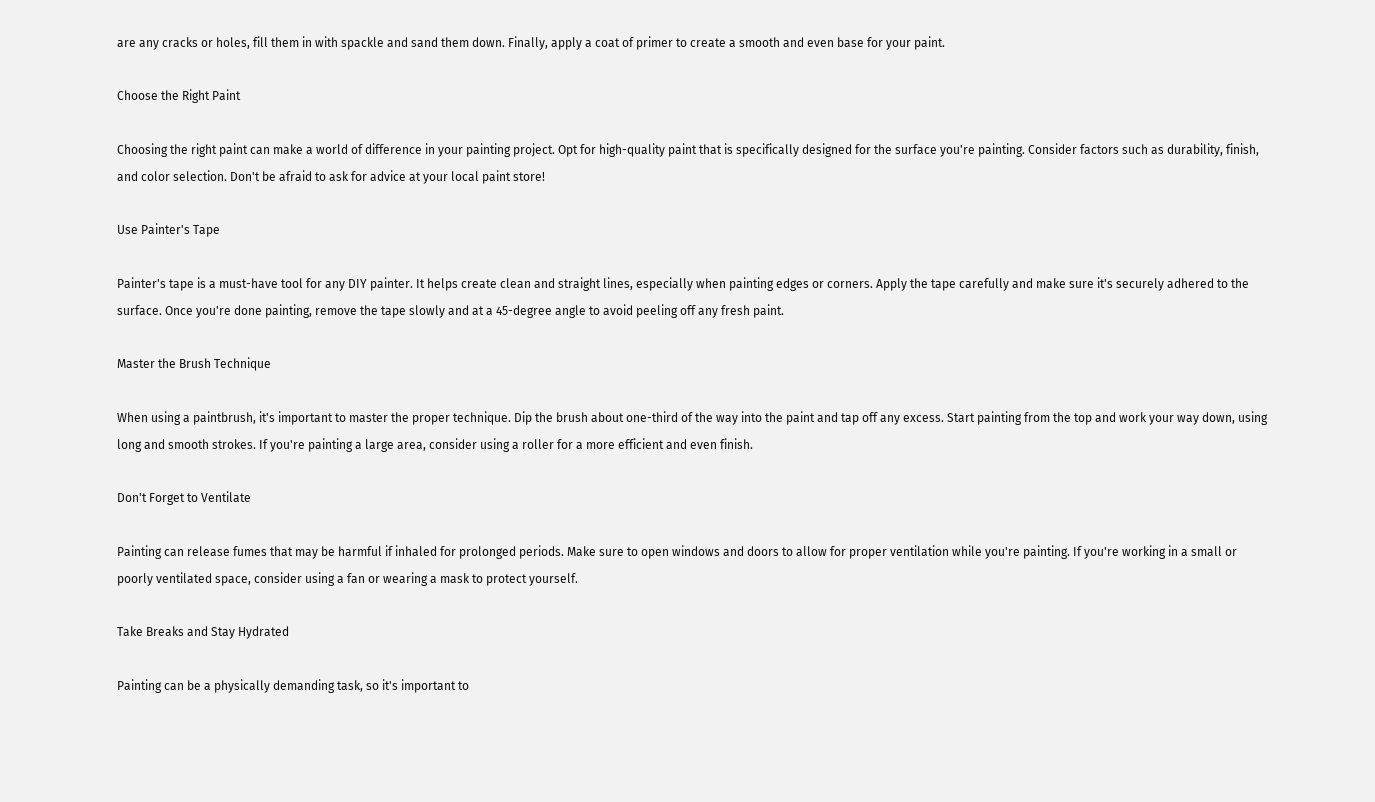are any cracks or holes, fill them in with spackle and sand them down. Finally, apply a coat of primer to create a smooth and even base for your paint.

Choose the Right Paint

Choosing the right paint can make a world of difference in your painting project. Opt for high-quality paint that is specifically designed for the surface you're painting. Consider factors such as durability, finish, and color selection. Don't be afraid to ask for advice at your local paint store!

Use Painter's Tape

Painter's tape is a must-have tool for any DIY painter. It helps create clean and straight lines, especially when painting edges or corners. Apply the tape carefully and make sure it's securely adhered to the surface. Once you're done painting, remove the tape slowly and at a 45-degree angle to avoid peeling off any fresh paint.

Master the Brush Technique

When using a paintbrush, it's important to master the proper technique. Dip the brush about one-third of the way into the paint and tap off any excess. Start painting from the top and work your way down, using long and smooth strokes. If you're painting a large area, consider using a roller for a more efficient and even finish.

Don't Forget to Ventilate

Painting can release fumes that may be harmful if inhaled for prolonged periods. Make sure to open windows and doors to allow for proper ventilation while you're painting. If you're working in a small or poorly ventilated space, consider using a fan or wearing a mask to protect yourself.

Take Breaks and Stay Hydrated

Painting can be a physically demanding task, so it's important to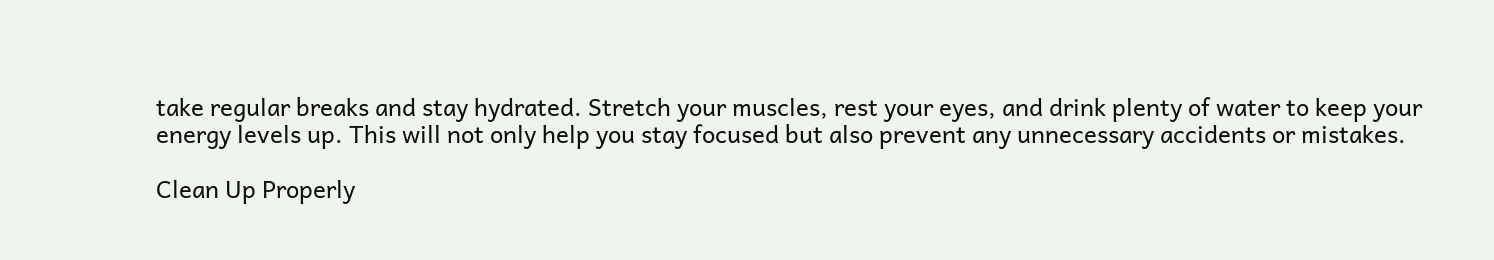take regular breaks and stay hydrated. Stretch your muscles, rest your eyes, and drink plenty of water to keep your energy levels up. This will not only help you stay focused but also prevent any unnecessary accidents or mistakes.

Clean Up Properly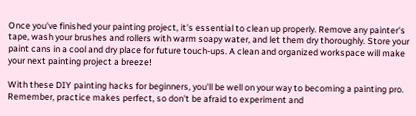Once you've finished your painting project, it's essential to clean up properly. Remove any painter's tape, wash your brushes and rollers with warm soapy water, and let them dry thoroughly. Store your paint cans in a cool and dry place for future touch-ups. A clean and organized workspace will make your next painting project a breeze!

With these DIY painting hacks for beginners, you'll be well on your way to becoming a painting pro. Remember, practice makes perfect, so don't be afraid to experiment and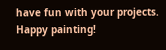have fun with your projects. Happy painting!